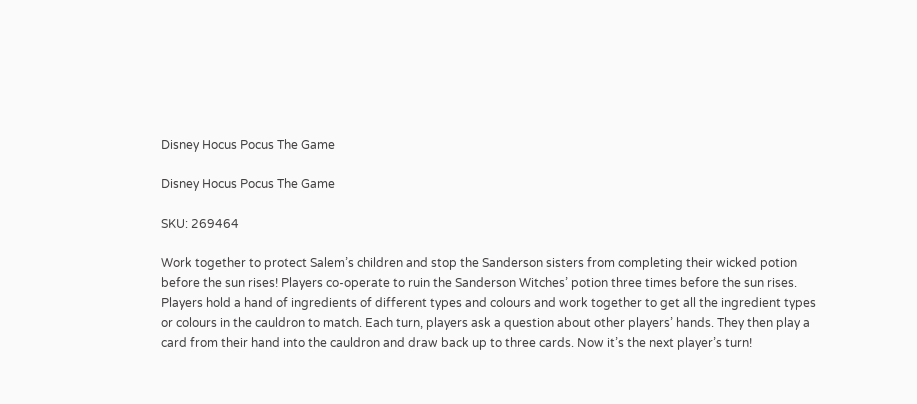Disney Hocus Pocus The Game

Disney Hocus Pocus The Game

SKU: 269464

Work together to protect Salem’s children and stop the Sanderson sisters from completing their wicked potion before the sun rises! Players co-operate to ruin the Sanderson Witches’ potion three times before the sun rises. Players hold a hand of ingredients of different types and colours and work together to get all the ingredient types or colours in the cauldron to match. Each turn, players ask a question about other players’ hands. They then play a card from their hand into the cauldron and draw back up to three cards. Now it’s the next player’s turn!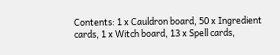Contents: 1 x Cauldron board, 50 x Ingredient cards, 1 x Witch board, 13 x Spell cards,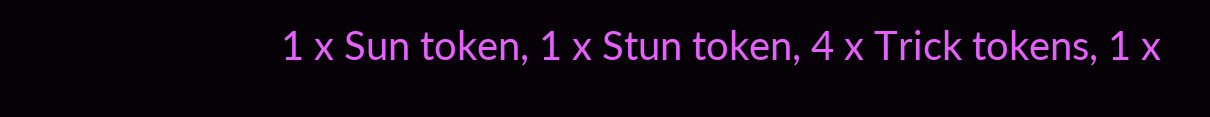1 x Sun token, 1 x Stun token, 4 x Trick tokens, 1 x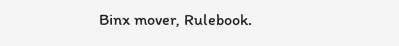Binx mover, Rulebook.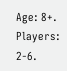Age: 8+. Players: 2-6.